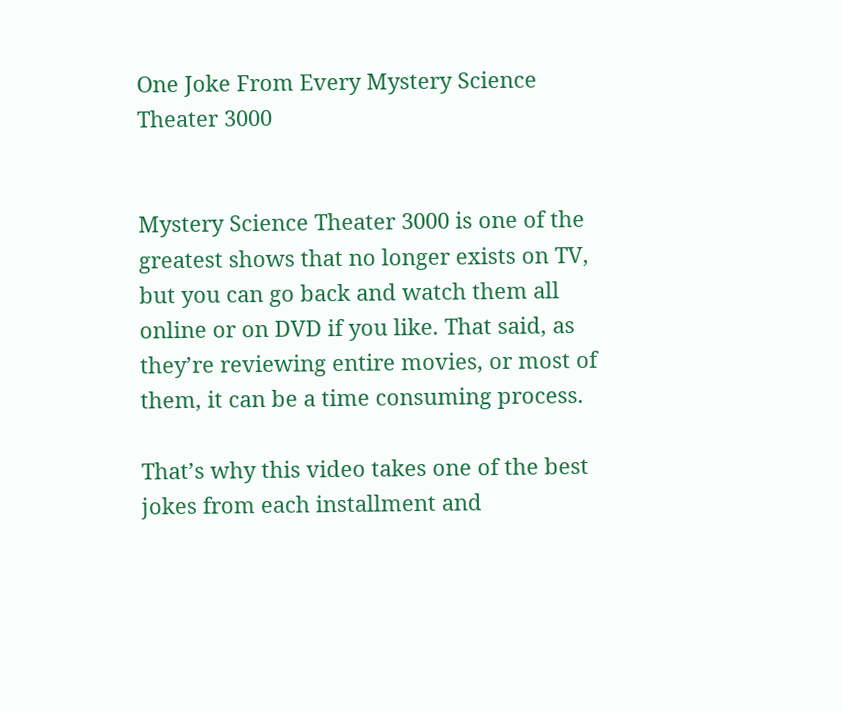One Joke From Every Mystery Science Theater 3000


Mystery Science Theater 3000 is one of the greatest shows that no longer exists on TV, but you can go back and watch them all online or on DVD if you like. That said, as they’re reviewing entire movies, or most of them, it can be a time consuming process.

That’s why this video takes one of the best jokes from each installment and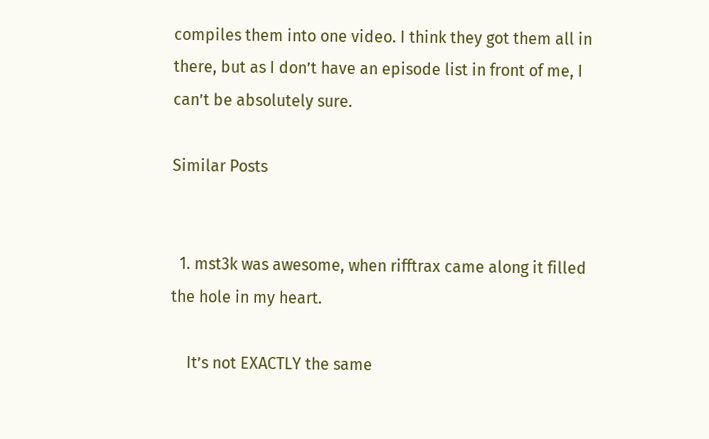compiles them into one video. I think they got them all in there, but as I don’t have an episode list in front of me, I can’t be absolutely sure.

Similar Posts


  1. mst3k was awesome, when rifftrax came along it filled the hole in my heart.

    It’s not EXACTLY the same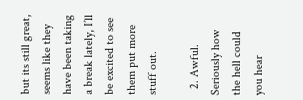but its still great, seems like they have been taking a break lately, I’ll be excited to see them put more stuff out.

  2. Awful. Seriously how the hell could you hear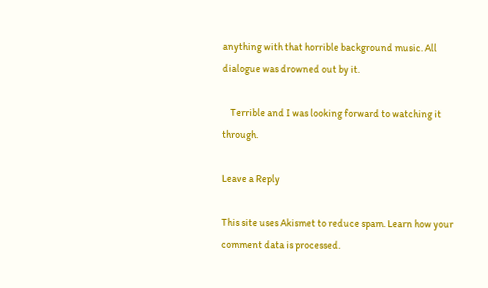anything with that horrible background music. All dialogue was drowned out by it.

    Terrible and I was looking forward to watching it through.

Leave a Reply

This site uses Akismet to reduce spam. Learn how your comment data is processed.